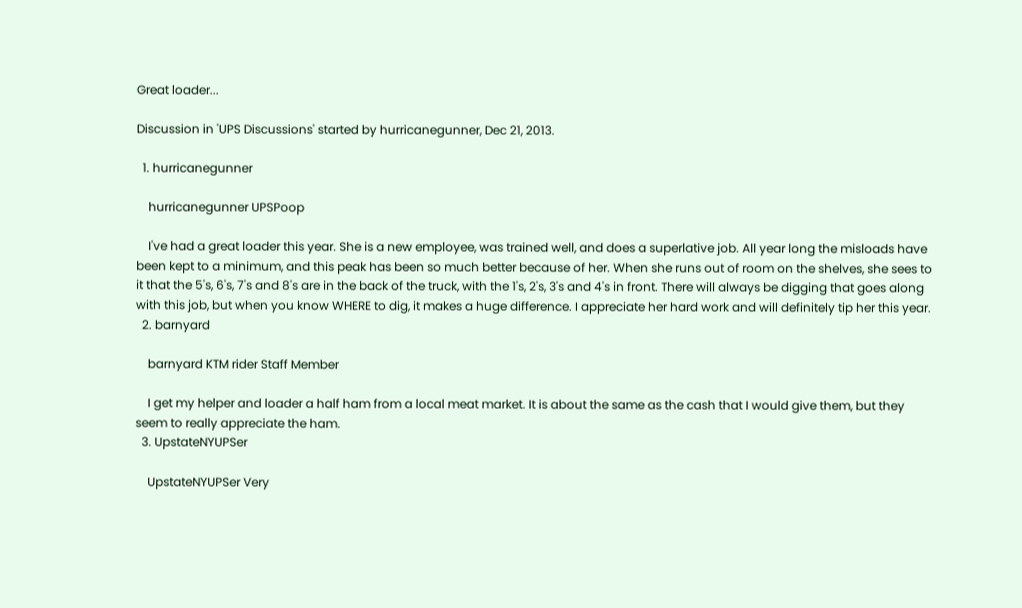Great loader...

Discussion in 'UPS Discussions' started by hurricanegunner, Dec 21, 2013.

  1. hurricanegunner

    hurricanegunner UPSPoop

    I've had a great loader this year. She is a new employee, was trained well, and does a superlative job. All year long the misloads have been kept to a minimum, and this peak has been so much better because of her. When she runs out of room on the shelves, she sees to it that the 5's, 6's, 7's and 8's are in the back of the truck, with the 1's, 2's, 3's and 4's in front. There will always be digging that goes along with this job, but when you know WHERE to dig, it makes a huge difference. I appreciate her hard work and will definitely tip her this year.
  2. barnyard

    barnyard KTM rider Staff Member

    I get my helper and loader a half ham from a local meat market. It is about the same as the cash that I would give them, but they seem to really appreciate the ham.
  3. UpstateNYUPSer

    UpstateNYUPSer Very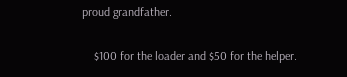proud grandfather.

    $100 for the loader and $50 for the helper.